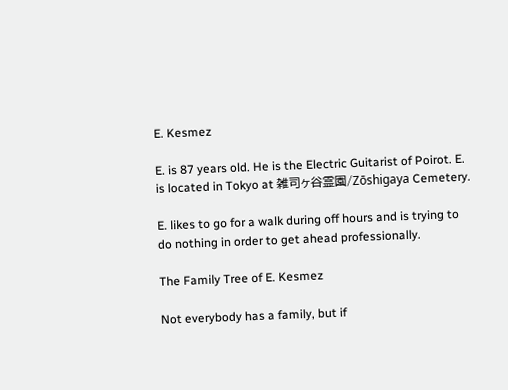E. Kesmez

E. is 87 years old. He is the Electric Guitarist of Poirot. E. is located in Tokyo at 雑司ヶ谷霊園/Zōshigaya Cemetery.

E. likes to go for a walk during off hours and is trying to do nothing in order to get ahead professionally.

The Family Tree of E. Kesmez

Not everybody has a family, but if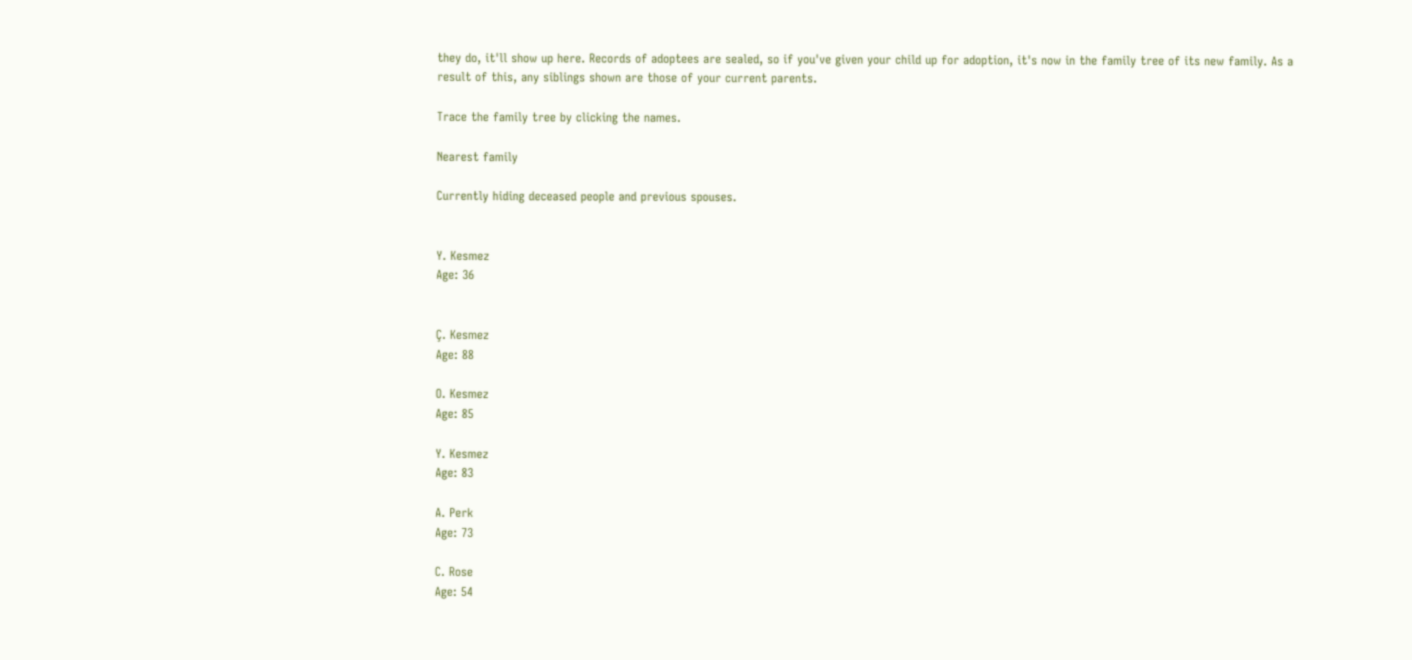they do, it'll show up here. Records of adoptees are sealed, so if you've given your child up for adoption, it's now in the family tree of its new family. As a result of this, any siblings shown are those of your current parents.

Trace the family tree by clicking the names.

Nearest family

Currently hiding deceased people and previous spouses.


Y. Kesmez
Age: 36


Ç. Kesmez
Age: 88

O. Kesmez
Age: 85

Y. Kesmez
Age: 83

A. Perk
Age: 73

C. Rose
Age: 54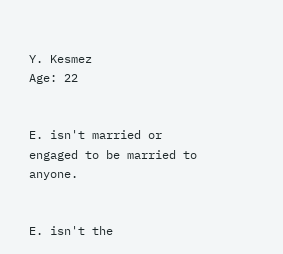Y. Kesmez
Age: 22


E. isn't married or engaged to be married to anyone.


E. isn't the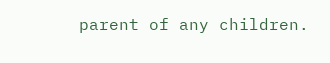parent of any children.